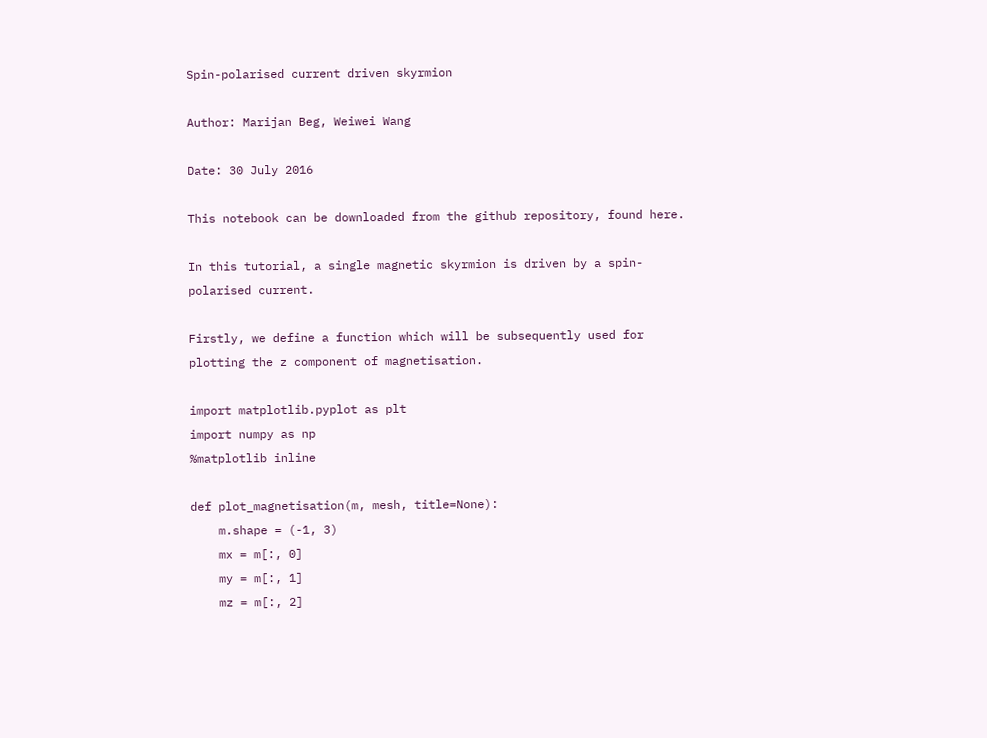Spin-polarised current driven skyrmion

Author: Marijan Beg, Weiwei Wang

Date: 30 July 2016

This notebook can be downloaded from the github repository, found here.

In this tutorial, a single magnetic skyrmion is driven by a spin-polarised current.

Firstly, we define a function which will be subsequently used for plotting the z component of magnetisation.

import matplotlib.pyplot as plt
import numpy as np
%matplotlib inline

def plot_magnetisation(m, mesh, title=None):
    m.shape = (-1, 3)
    mx = m[:, 0]
    my = m[:, 1]
    mz = m[:, 2]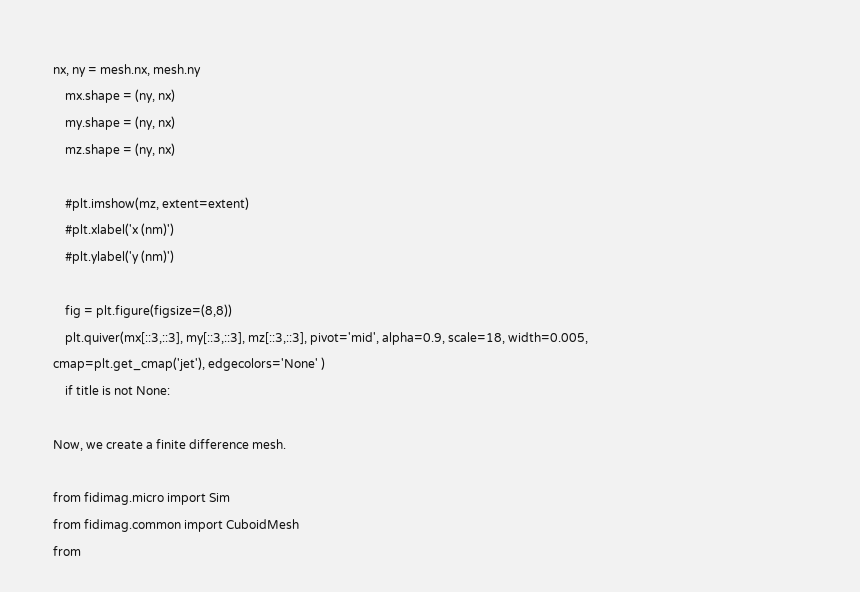nx, ny = mesh.nx, mesh.ny
    mx.shape = (ny, nx)
    my.shape = (ny, nx)
    mz.shape = (ny, nx)

    #plt.imshow(mz, extent=extent)
    #plt.xlabel('x (nm)')
    #plt.ylabel('y (nm)')

    fig = plt.figure(figsize=(8,8))
    plt.quiver(mx[::3,::3], my[::3,::3], mz[::3,::3], pivot='mid', alpha=0.9, scale=18, width=0.005,  cmap=plt.get_cmap('jet'), edgecolors='None' )
    if title is not None:

Now, we create a finite difference mesh.

from fidimag.micro import Sim
from fidimag.common import CuboidMesh
from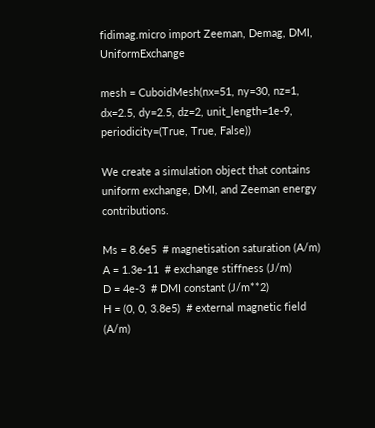fidimag.micro import Zeeman, Demag, DMI, UniformExchange

mesh = CuboidMesh(nx=51, ny=30, nz=1, dx=2.5, dy=2.5, dz=2, unit_length=1e-9, periodicity=(True, True, False))

We create a simulation object that contains uniform exchange, DMI, and Zeeman energy contributions.

Ms = 8.6e5  # magnetisation saturation (A/m)
A = 1.3e-11  # exchange stiffness (J/m)
D = 4e-3  # DMI constant (J/m**2)
H = (0, 0, 3.8e5)  # external magnetic field (A/m)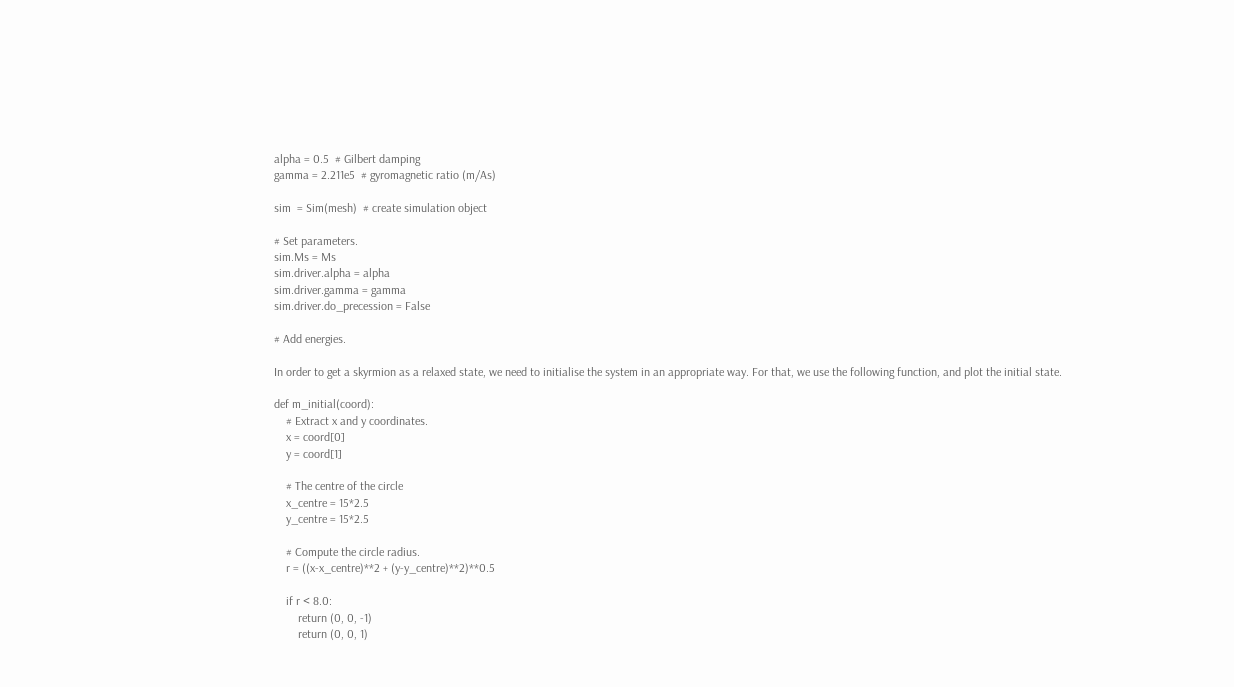alpha = 0.5  # Gilbert damping
gamma = 2.211e5  # gyromagnetic ratio (m/As)

sim  = Sim(mesh)  # create simulation object

# Set parameters.
sim.Ms = Ms
sim.driver.alpha = alpha
sim.driver.gamma = gamma
sim.driver.do_precession = False

# Add energies.

In order to get a skyrmion as a relaxed state, we need to initialise the system in an appropriate way. For that, we use the following function, and plot the initial state.

def m_initial(coord):
    # Extract x and y coordinates.
    x = coord[0]
    y = coord[1]

    # The centre of the circle
    x_centre = 15*2.5
    y_centre = 15*2.5

    # Compute the circle radius.
    r = ((x-x_centre)**2 + (y-y_centre)**2)**0.5

    if r < 8.0:
        return (0, 0, -1)
        return (0, 0, 1)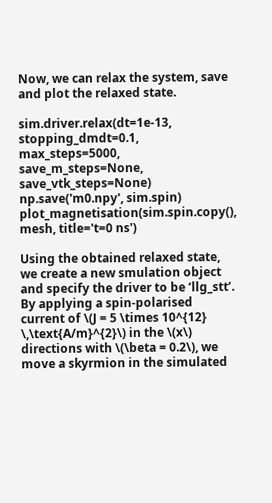Now, we can relax the system, save and plot the relaxed state.

sim.driver.relax(dt=1e-13, stopping_dmdt=0.1, max_steps=5000, save_m_steps=None, save_vtk_steps=None)
np.save('m0.npy', sim.spin)
plot_magnetisation(sim.spin.copy(), mesh, title='t=0 ns')

Using the obtained relaxed state, we create a new smulation object and specify the driver to be ‘llg_stt’. By applying a spin-polarised current of \(J = 5 \times 10^{12} \,\text{A/m}^{2}\) in the \(x\) directions with \(\beta = 0.2\), we move a skyrmion in the simulated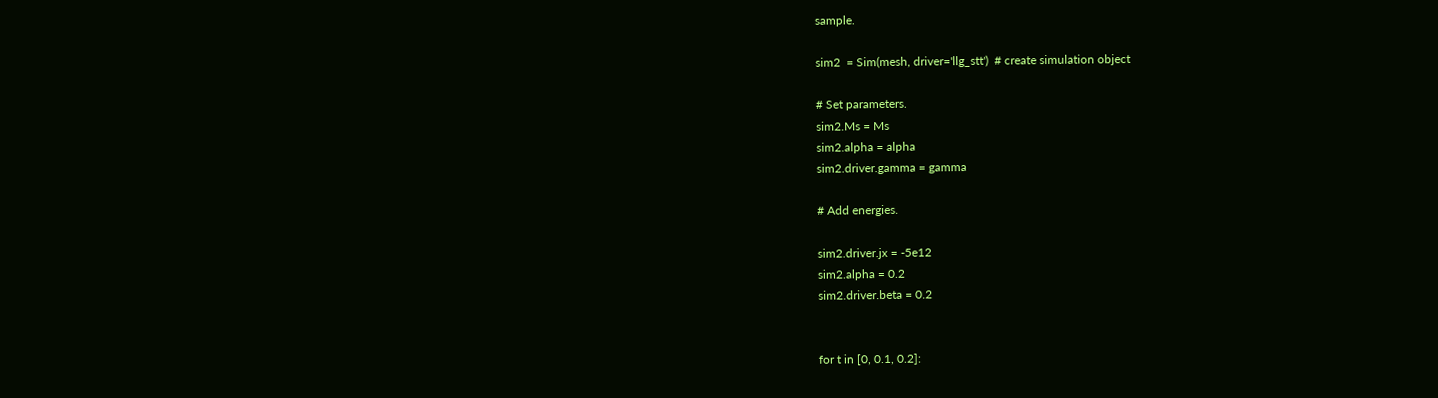sample.

sim2  = Sim(mesh, driver='llg_stt')  # create simulation object

# Set parameters.
sim2.Ms = Ms
sim2.alpha = alpha
sim2.driver.gamma = gamma

# Add energies.

sim2.driver.jx = -5e12
sim2.alpha = 0.2
sim2.driver.beta = 0.2


for t in [0, 0.1, 0.2]: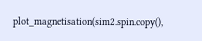plot_magnetisation(sim2.spin.copy(),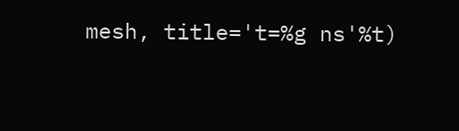mesh, title='t=%g ns'%t)